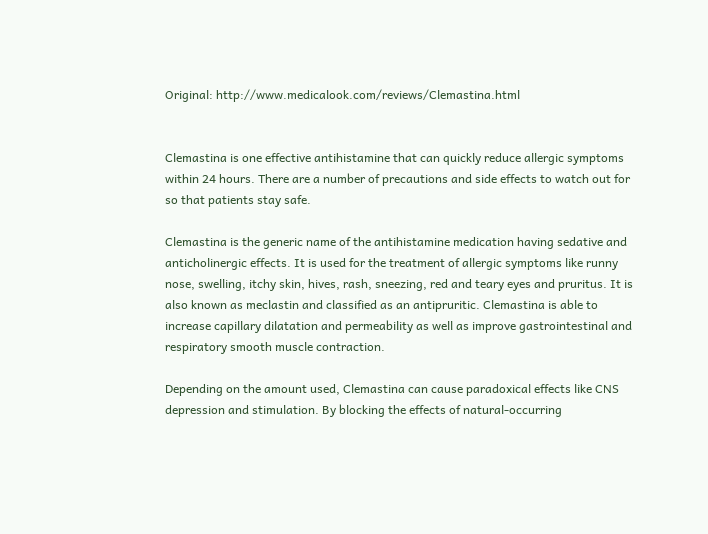Original: http://www.medicalook.com/reviews/Clemastina.html


Clemastina is one effective antihistamine that can quickly reduce allergic symptoms within 24 hours. There are a number of precautions and side effects to watch out for so that patients stay safe.

Clemastina is the generic name of the antihistamine medication having sedative and anticholinergic effects. It is used for the treatment of allergic symptoms like runny nose, swelling, itchy skin, hives, rash, sneezing, red and teary eyes and pruritus. It is also known as meclastin and classified as an antipruritic. Clemastina is able to increase capillary dilatation and permeability as well as improve gastrointestinal and respiratory smooth muscle contraction.

Depending on the amount used, Clemastina can cause paradoxical effects like CNS depression and stimulation. By blocking the effects of natural-occurring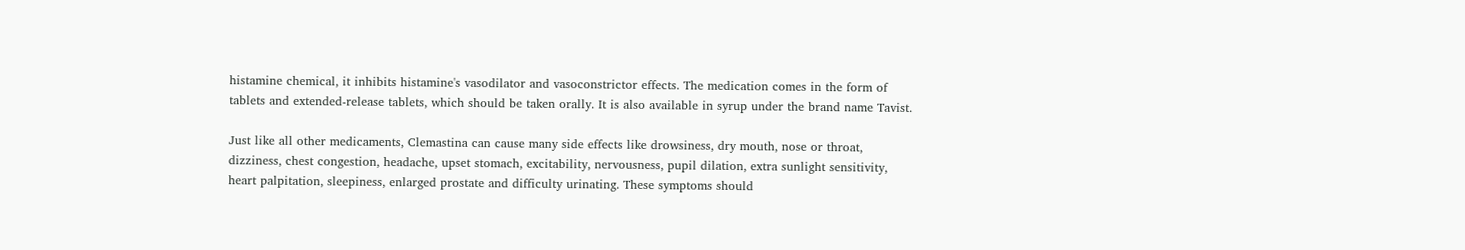histamine chemical, it inhibits histamine's vasodilator and vasoconstrictor effects. The medication comes in the form of tablets and extended-release tablets, which should be taken orally. It is also available in syrup under the brand name Tavist.

Just like all other medicaments, Clemastina can cause many side effects like drowsiness, dry mouth, nose or throat, dizziness, chest congestion, headache, upset stomach, excitability, nervousness, pupil dilation, extra sunlight sensitivity, heart palpitation, sleepiness, enlarged prostate and difficulty urinating. These symptoms should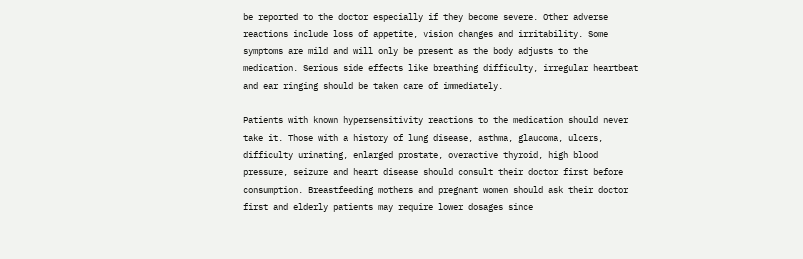be reported to the doctor especially if they become severe. Other adverse reactions include loss of appetite, vision changes and irritability. Some symptoms are mild and will only be present as the body adjusts to the medication. Serious side effects like breathing difficulty, irregular heartbeat and ear ringing should be taken care of immediately.

Patients with known hypersensitivity reactions to the medication should never take it. Those with a history of lung disease, asthma, glaucoma, ulcers, difficulty urinating, enlarged prostate, overactive thyroid, high blood pressure, seizure and heart disease should consult their doctor first before consumption. Breastfeeding mothers and pregnant women should ask their doctor first and elderly patients may require lower dosages since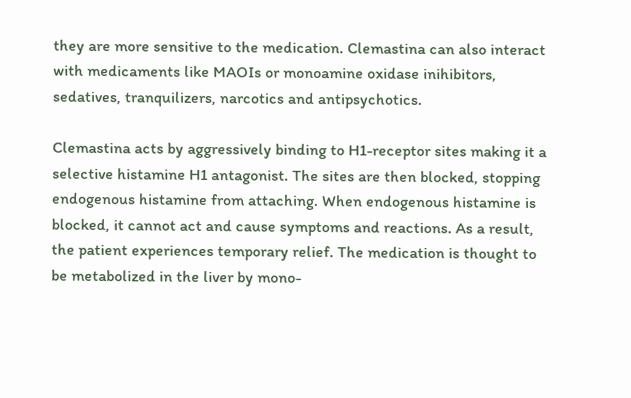they are more sensitive to the medication. Clemastina can also interact with medicaments like MAOIs or monoamine oxidase inihibitors, sedatives, tranquilizers, narcotics and antipsychotics.

Clemastina acts by aggressively binding to H1-receptor sites making it a selective histamine H1 antagonist. The sites are then blocked, stopping endogenous histamine from attaching. When endogenous histamine is blocked, it cannot act and cause symptoms and reactions. As a result, the patient experiences temporary relief. The medication is thought to be metabolized in the liver by mono-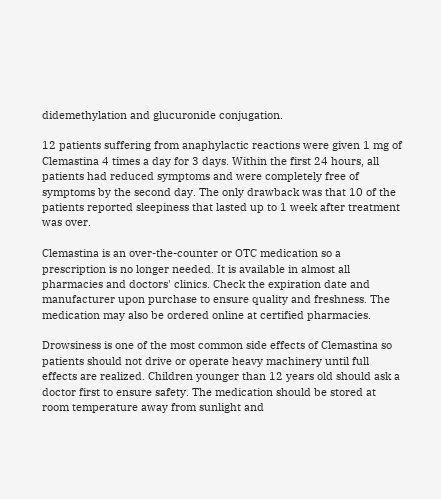didemethylation and glucuronide conjugation.

12 patients suffering from anaphylactic reactions were given 1 mg of Clemastina 4 times a day for 3 days. Within the first 24 hours, all patients had reduced symptoms and were completely free of symptoms by the second day. The only drawback was that 10 of the patients reported sleepiness that lasted up to 1 week after treatment was over.

Clemastina is an over-the-counter or OTC medication so a prescription is no longer needed. It is available in almost all pharmacies and doctors' clinics. Check the expiration date and manufacturer upon purchase to ensure quality and freshness. The medication may also be ordered online at certified pharmacies.

Drowsiness is one of the most common side effects of Clemastina so patients should not drive or operate heavy machinery until full effects are realized. Children younger than 12 years old should ask a doctor first to ensure safety. The medication should be stored at room temperature away from sunlight and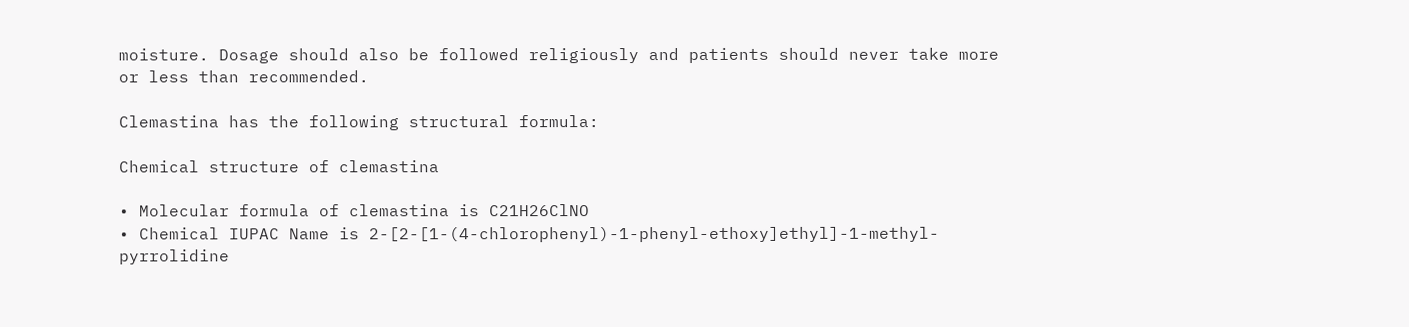moisture. Dosage should also be followed religiously and patients should never take more or less than recommended.

Clemastina has the following structural formula:

Chemical structure of clemastina

• Molecular formula of clemastina is C21H26ClNO
• Chemical IUPAC Name is 2-[2-[1-(4-chlorophenyl)-1-phenyl-ethoxy]ethyl]-1-methyl-pyrrolidine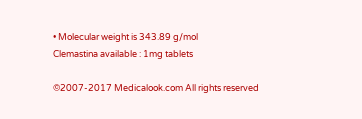• Molecular weight is 343.89 g/mol
Clemastina available : 1mg tablets

©2007-2017 Medicalook.com All rights reserved